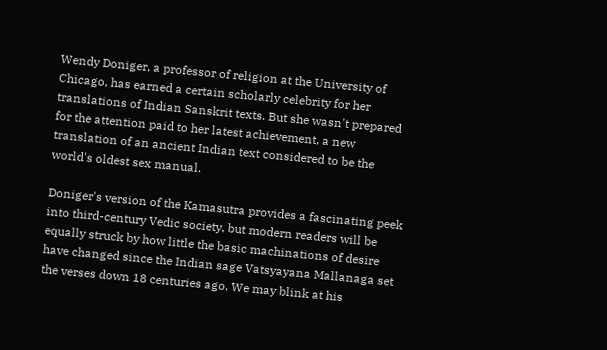Wendy Doniger, a professor of religion at the University of Chicago, has earned a certain scholarly celebrity for her translations of Indian Sanskrit texts. But she wasn't prepared for the attention paid to her latest achievement, a new translation of an ancient Indian text considered to be the world's oldest sex manual.

Doniger's version of the Kamasutra provides a fascinating peek into third-century Vedic society, but modern readers will be equally struck by how little the basic machinations of desire have changed since the Indian sage Vatsyayana Mallanaga set the verses down 18 centuries ago. We may blink at his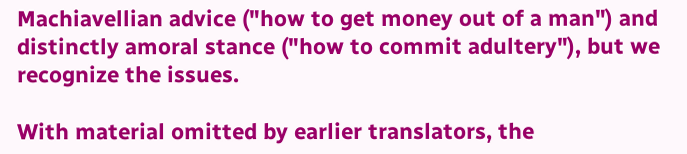Machiavellian advice ("how to get money out of a man") and distinctly amoral stance ("how to commit adultery"), but we recognize the issues.

With material omitted by earlier translators, the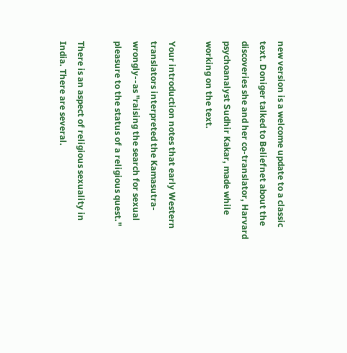new version is a welcome update to a classic text. Doniger talked to Beliefnet about the discoveries she and her co-translator, Harvard psychoanalyst Sudhir Kakar, made while working on the text.

Your introduction notes that early Western translators interpreted the Kamasutra-wrongly--as "raising the search for sexual pleasure to the status of a religious quest."

There is an aspect of religious sexuality in India. There are several.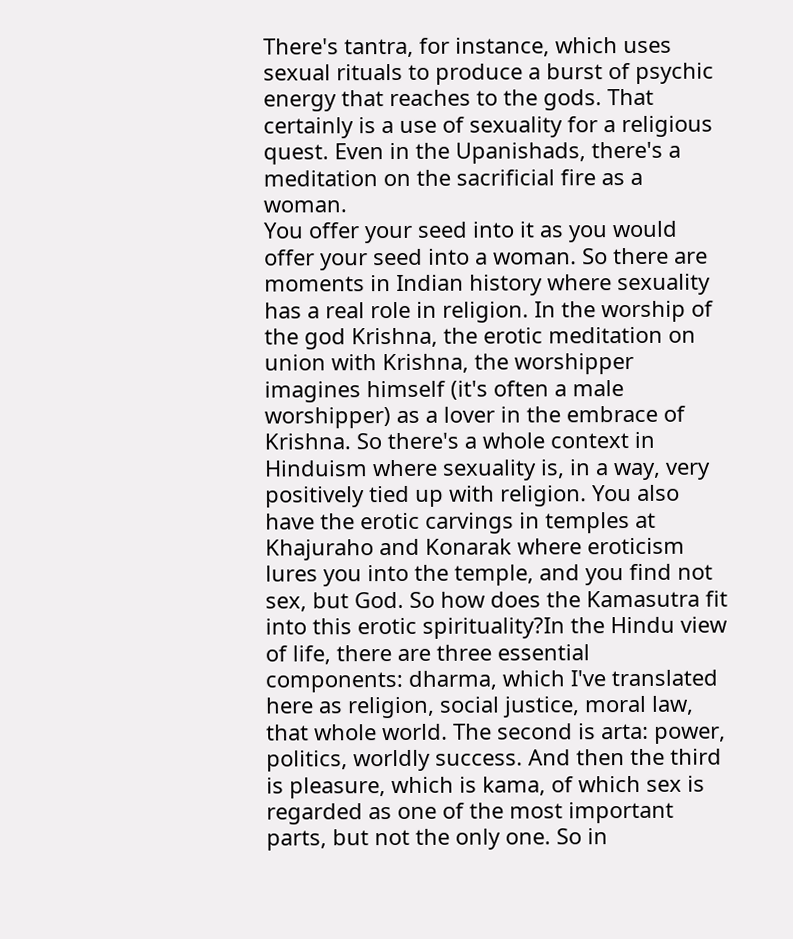There's tantra, for instance, which uses sexual rituals to produce a burst of psychic energy that reaches to the gods. That certainly is a use of sexuality for a religious quest. Even in the Upanishads, there's a meditation on the sacrificial fire as a woman.
You offer your seed into it as you would offer your seed into a woman. So there are moments in Indian history where sexuality has a real role in religion. In the worship of the god Krishna, the erotic meditation on union with Krishna, the worshipper imagines himself (it's often a male worshipper) as a lover in the embrace of Krishna. So there's a whole context in Hinduism where sexuality is, in a way, very positively tied up with religion. You also have the erotic carvings in temples at Khajuraho and Konarak where eroticism lures you into the temple, and you find not sex, but God. So how does the Kamasutra fit into this erotic spirituality?In the Hindu view of life, there are three essential components: dharma, which I've translated here as religion, social justice, moral law, that whole world. The second is arta: power, politics, worldly success. And then the third is pleasure, which is kama, of which sex is regarded as one of the most important parts, but not the only one. So in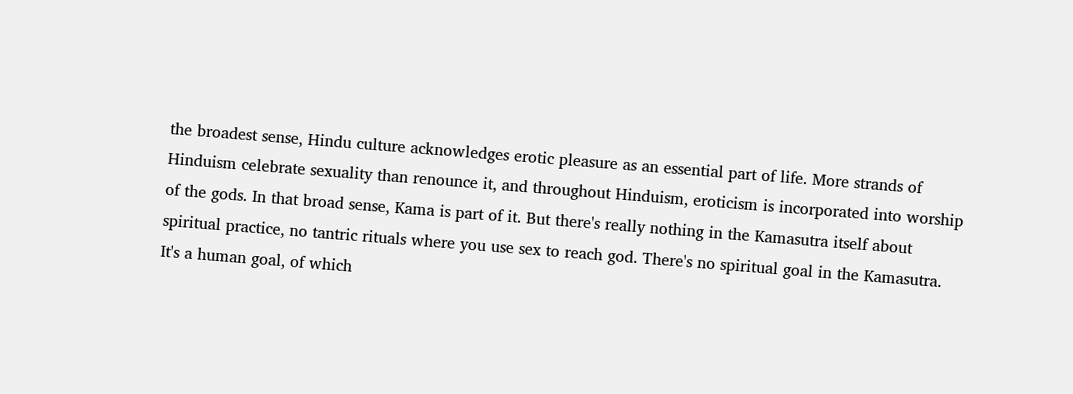the broadest sense, Hindu culture acknowledges erotic pleasure as an essential part of life. More strands of Hinduism celebrate sexuality than renounce it, and throughout Hinduism, eroticism is incorporated into worship of the gods. In that broad sense, Kama is part of it. But there's really nothing in the Kamasutra itself about spiritual practice, no tantric rituals where you use sex to reach god. There's no spiritual goal in the Kamasutra. It's a human goal, of which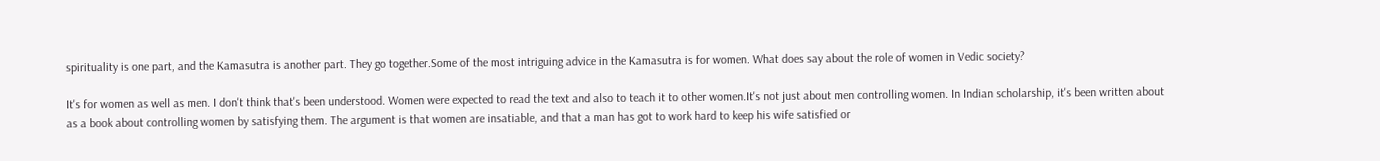spirituality is one part, and the Kamasutra is another part. They go together.Some of the most intriguing advice in the Kamasutra is for women. What does say about the role of women in Vedic society?

It's for women as well as men. I don't think that's been understood. Women were expected to read the text and also to teach it to other women.It's not just about men controlling women. In Indian scholarship, it's been written about as a book about controlling women by satisfying them. The argument is that women are insatiable, and that a man has got to work hard to keep his wife satisfied or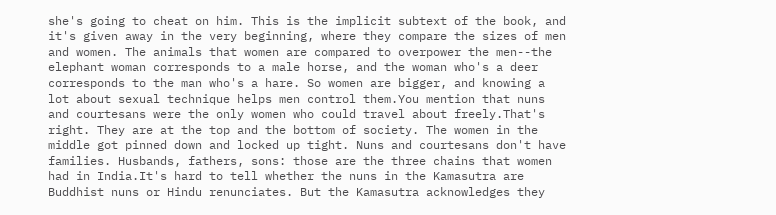she's going to cheat on him. This is the implicit subtext of the book, and it's given away in the very beginning, where they compare the sizes of men and women. The animals that women are compared to overpower the men--the elephant woman corresponds to a male horse, and the woman who's a deer corresponds to the man who's a hare. So women are bigger, and knowing a lot about sexual technique helps men control them.You mention that nuns and courtesans were the only women who could travel about freely.That's right. They are at the top and the bottom of society. The women in the middle got pinned down and locked up tight. Nuns and courtesans don't have families. Husbands, fathers, sons: those are the three chains that women had in India.It's hard to tell whether the nuns in the Kamasutra are Buddhist nuns or Hindu renunciates. But the Kamasutra acknowledges they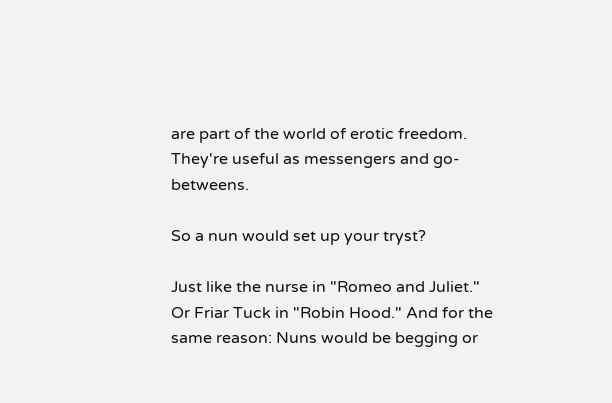are part of the world of erotic freedom. They're useful as messengers and go-betweens.

So a nun would set up your tryst?

Just like the nurse in "Romeo and Juliet." Or Friar Tuck in "Robin Hood." And for the same reason: Nuns would be begging or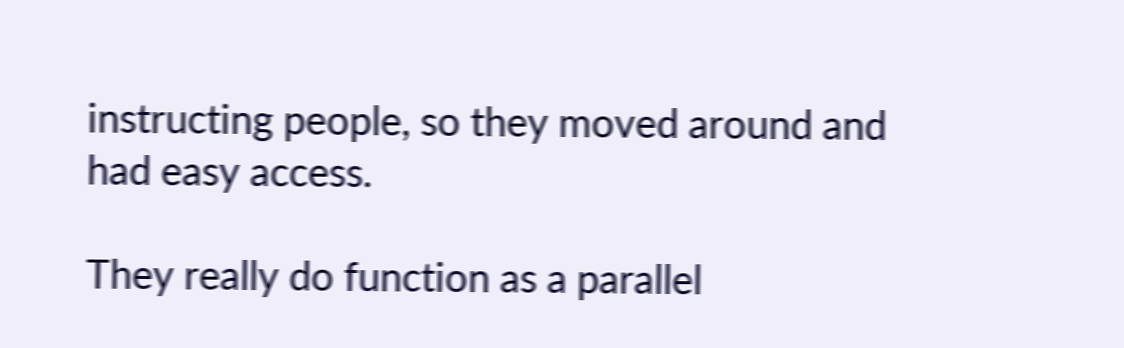instructing people, so they moved around and had easy access.

They really do function as a parallel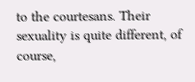to the courtesans. Their sexuality is quite different, of course,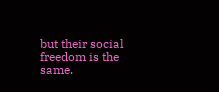but their social freedom is the same.